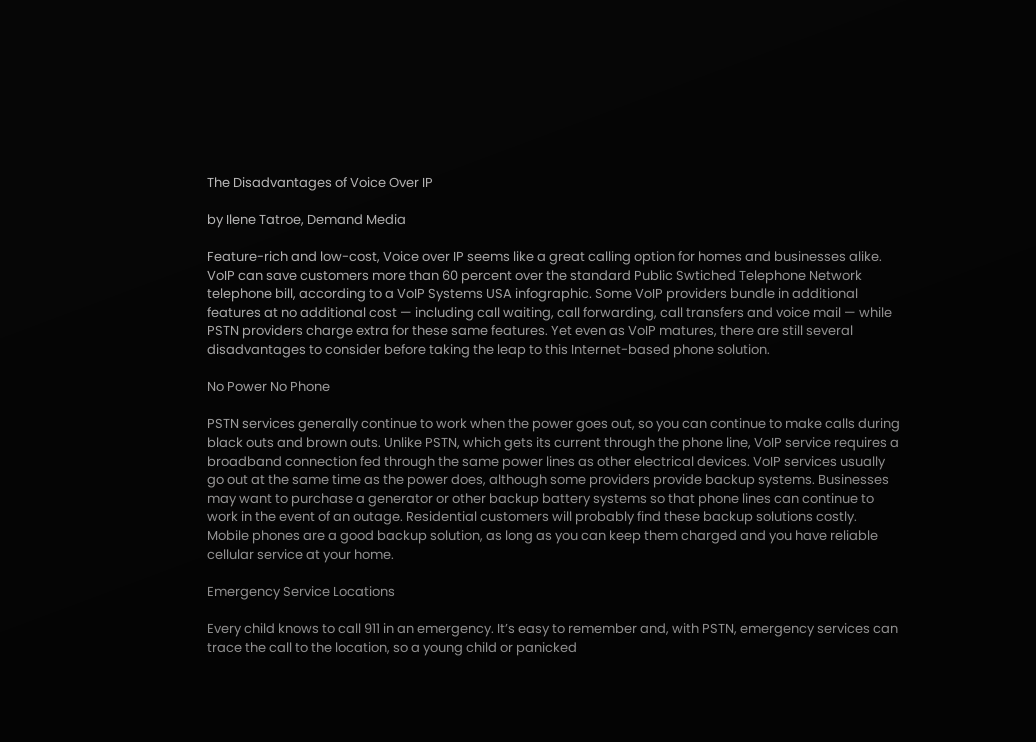The Disadvantages of Voice Over IP

by Ilene Tatroe, Demand Media

Feature-rich and low-cost, Voice over IP seems like a great calling option for homes and businesses alike. VoIP can save customers more than 60 percent over the standard Public Swtiched Telephone Network telephone bill, according to a VoIP Systems USA infographic. Some VoIP providers bundle in additional features at no additional cost — including call waiting, call forwarding, call transfers and voice mail — while PSTN providers charge extra for these same features. Yet even as VoIP matures, there are still several disadvantages to consider before taking the leap to this Internet-based phone solution.

No Power No Phone

PSTN services generally continue to work when the power goes out, so you can continue to make calls during black outs and brown outs. Unlike PSTN, which gets its current through the phone line, VoIP service requires a broadband connection fed through the same power lines as other electrical devices. VoIP services usually go out at the same time as the power does, although some providers provide backup systems. Businesses may want to purchase a generator or other backup battery systems so that phone lines can continue to work in the event of an outage. Residential customers will probably find these backup solutions costly. Mobile phones are a good backup solution, as long as you can keep them charged and you have reliable cellular service at your home.

Emergency Service Locations

Every child knows to call 911 in an emergency. It’s easy to remember and, with PSTN, emergency services can trace the call to the location, so a young child or panicked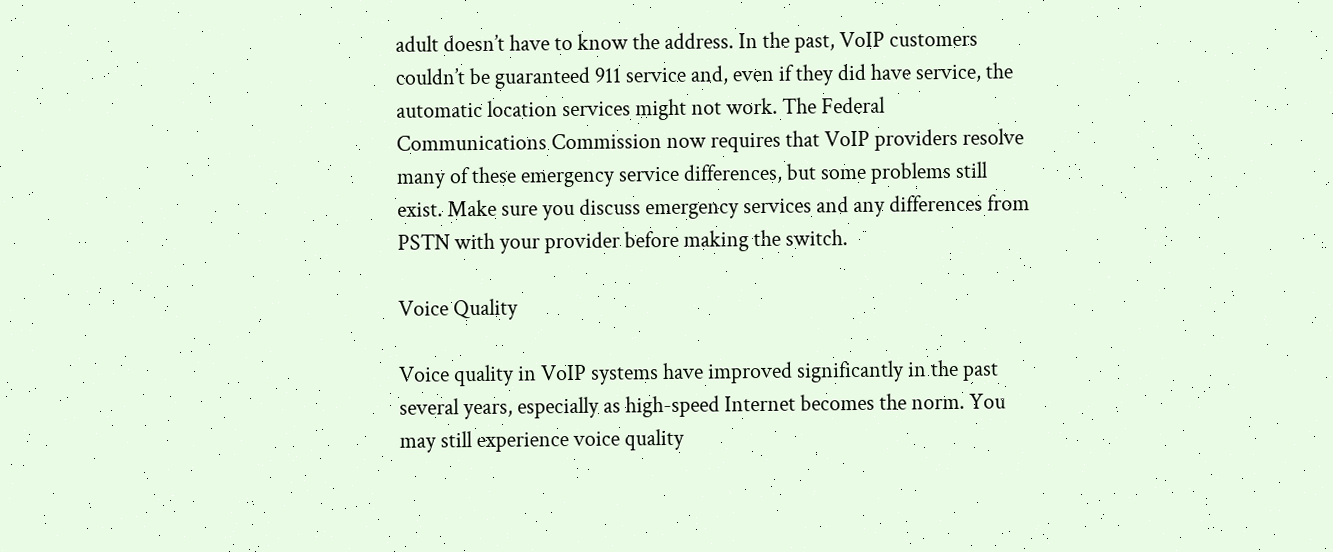adult doesn’t have to know the address. In the past, VoIP customers couldn’t be guaranteed 911 service and, even if they did have service, the automatic location services might not work. The Federal Communications Commission now requires that VoIP providers resolve many of these emergency service differences, but some problems still exist. Make sure you discuss emergency services and any differences from PSTN with your provider before making the switch.

Voice Quality

Voice quality in VoIP systems have improved significantly in the past several years, especially as high-speed Internet becomes the norm. You may still experience voice quality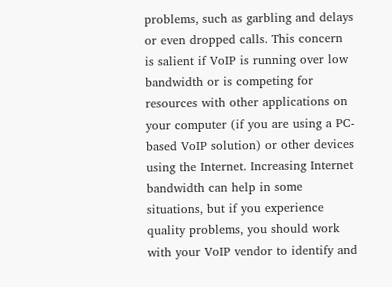problems, such as garbling and delays or even dropped calls. This concern is salient if VoIP is running over low bandwidth or is competing for resources with other applications on your computer (if you are using a PC-based VoIP solution) or other devices using the Internet. Increasing Internet bandwidth can help in some situations, but if you experience quality problems, you should work with your VoIP vendor to identify and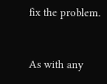fix the problem.


As with any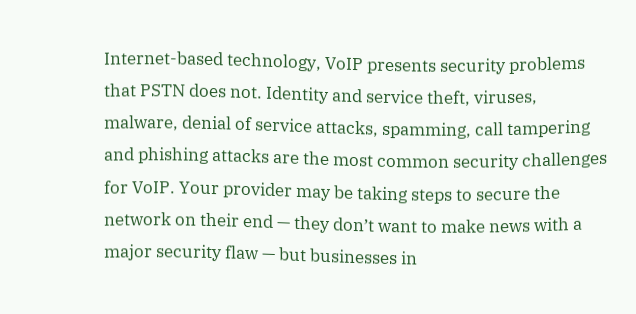Internet-based technology, VoIP presents security problems that PSTN does not. Identity and service theft, viruses, malware, denial of service attacks, spamming, call tampering and phishing attacks are the most common security challenges for VoIP. Your provider may be taking steps to secure the network on their end — they don’t want to make news with a major security flaw — but businesses in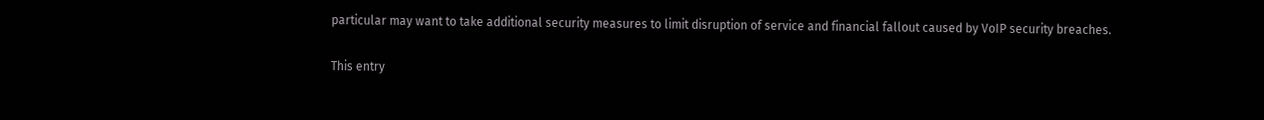particular may want to take additional security measures to limit disruption of service and financial fallout caused by VoIP security breaches.

This entry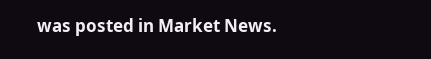was posted in Market News.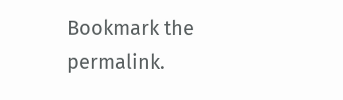Bookmark the permalink.